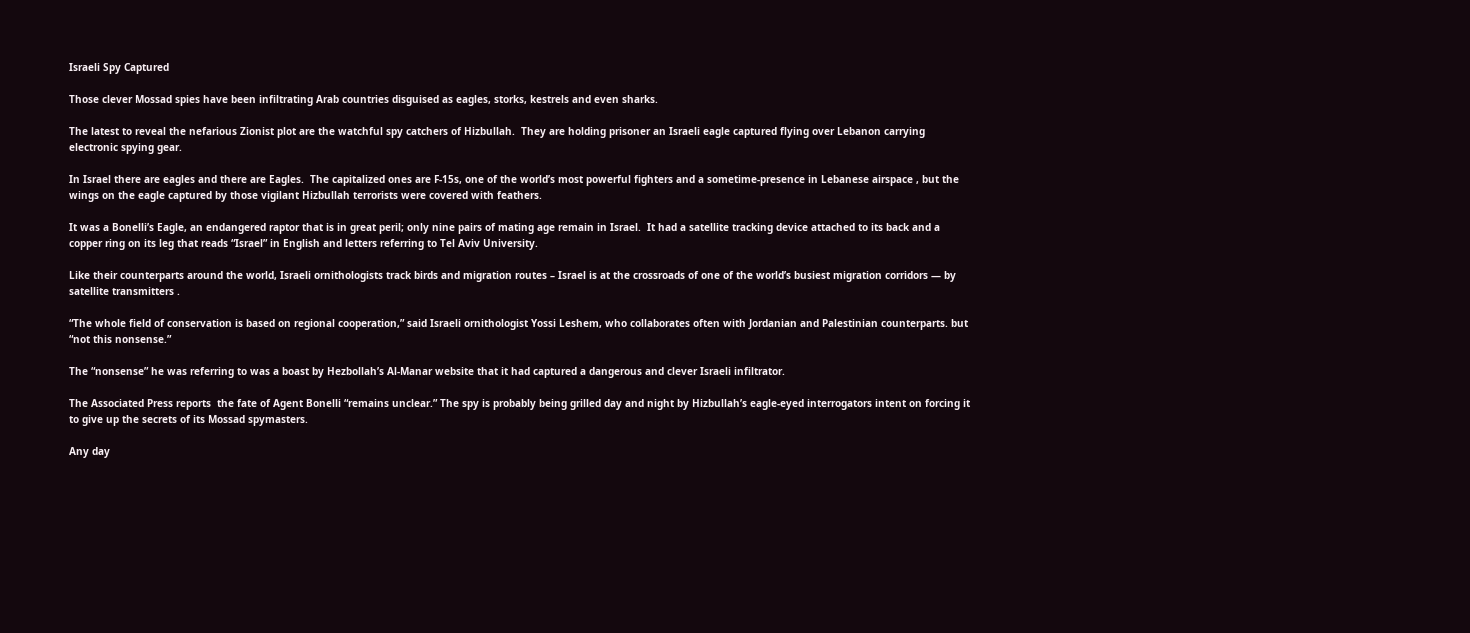Israeli Spy Captured

Those clever Mossad spies have been infiltrating Arab countries disguised as eagles, storks, kestrels and even sharks.

The latest to reveal the nefarious Zionist plot are the watchful spy catchers of Hizbullah.  They are holding prisoner an Israeli eagle captured flying over Lebanon carrying electronic spying gear.

In Israel there are eagles and there are Eagles.  The capitalized ones are F-15s, one of the world’s most powerful fighters and a sometime-presence in Lebanese airspace , but the wings on the eagle captured by those vigilant Hizbullah terrorists were covered with feathers.

It was a Bonelli’s Eagle, an endangered raptor that is in great peril; only nine pairs of mating age remain in Israel.  It had a satellite tracking device attached to its back and a copper ring on its leg that reads “Israel” in English and letters referring to Tel Aviv University.

Like their counterparts around the world, Israeli ornithologists track birds and migration routes – Israel is at the crossroads of one of the world’s busiest migration corridors — by satellite transmitters .

“The whole field of conservation is based on regional cooperation,” said Israeli ornithologist Yossi Leshem, who collaborates often with Jordanian and Palestinian counterparts. but “not this nonsense.”

The “nonsense” he was referring to was a boast by Hezbollah’s Al-Manar website that it had captured a dangerous and clever Israeli infiltrator.

The Associated Press reports  the fate of Agent Bonelli “remains unclear.” The spy is probably being grilled day and night by Hizbullah’s eagle-eyed interrogators intent on forcing it to give up the secrets of its Mossad spymasters.

Any day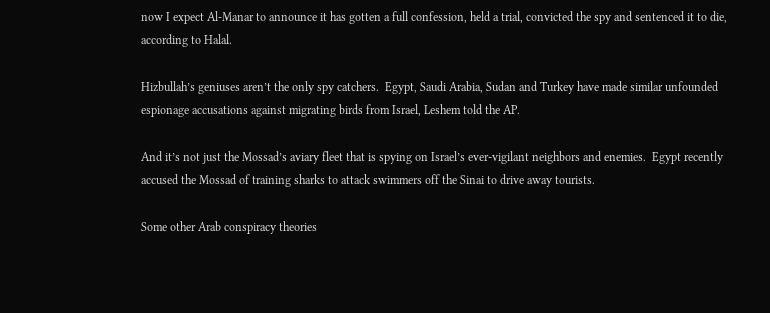now I expect Al-Manar to announce it has gotten a full confession, held a trial, convicted the spy and sentenced it to die, according to Halal.

Hizbullah’s geniuses aren’t the only spy catchers.  Egypt, Saudi Arabia, Sudan and Turkey have made similar unfounded espionage accusations against migrating birds from Israel, Leshem told the AP.

And it’s not just the Mossad’s aviary fleet that is spying on Israel’s ever-vigilant neighbors and enemies.  Egypt recently accused the Mossad of training sharks to attack swimmers off the Sinai to drive away tourists.

Some other Arab conspiracy theories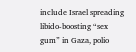include Israel spreading libido-boosting “sex gum” in Gaza, polio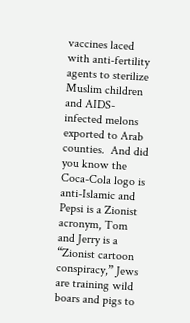vaccines laced with anti-fertility agents to sterilize Muslim children and AIDS-infected melons exported to Arab counties.  And did you know the Coca-Cola logo is anti-Islamic and Pepsi is a Zionist acronym, Tom and Jerry is a “Zionist cartoon conspiracy,” Jews are training wild boars and pigs to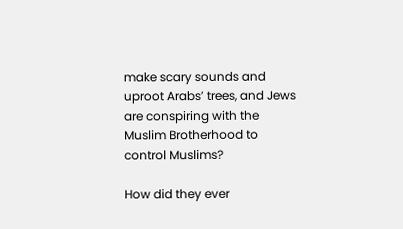make scary sounds and uproot Arabs’ trees, and Jews are conspiring with the Muslim Brotherhood to control Muslims?

How did they ever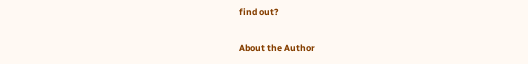find out?

About the Author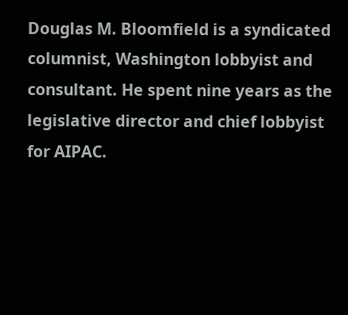Douglas M. Bloomfield is a syndicated columnist, Washington lobbyist and consultant. He spent nine years as the legislative director and chief lobbyist for AIPAC.